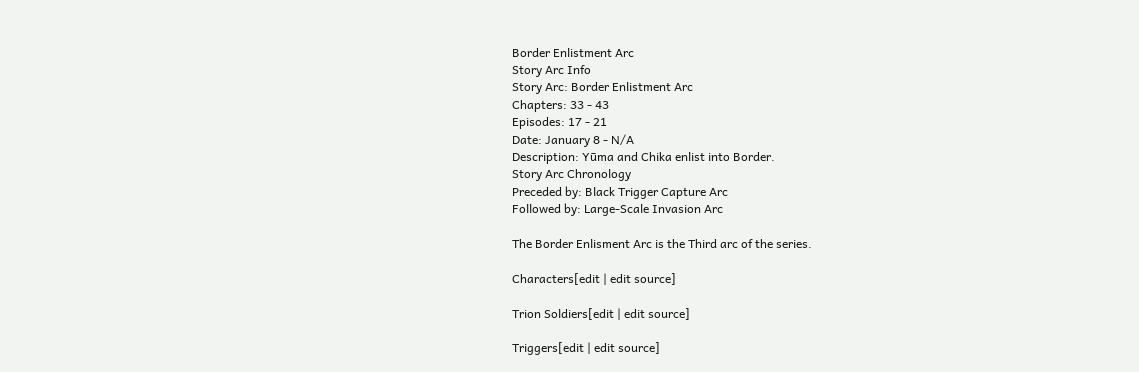Border Enlistment Arc
Story Arc Info
Story Arc: Border Enlistment Arc
Chapters: 33 - 43
Episodes: 17 - 21
Date: January 8 - N/A
Description: Yūma and Chika enlist into Border.
Story Arc Chronology
Preceded by: Black Trigger Capture Arc
Followed by: Large-Scale Invasion Arc

The Border Enlisment Arc is the Third arc of the series.

Characters[edit | edit source]

Trion Soldiers[edit | edit source]

Triggers[edit | edit source]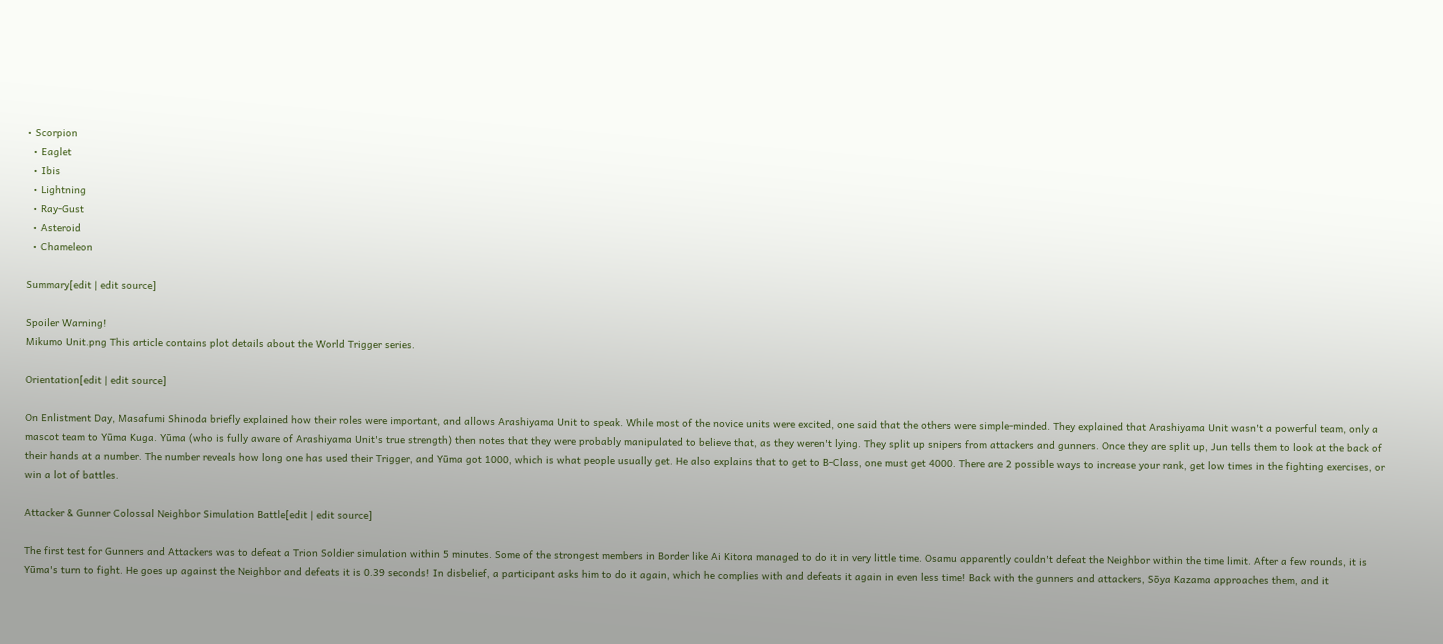• Scorpion
  • Eaglet
  • Ibis
  • Lightning
  • Ray-Gust
  • Asteroid
  • Chameleon

Summary[edit | edit source]

Spoiler Warning!
Mikumo Unit.png This article contains plot details about the World Trigger series.

Orientation[edit | edit source]

On Enlistment Day, Masafumi Shinoda briefly explained how their roles were important, and allows Arashiyama Unit to speak. While most of the novice units were excited, one said that the others were simple-minded. They explained that Arashiyama Unit wasn't a powerful team, only a mascot team to Yūma Kuga. Yūma (who is fully aware of Arashiyama Unit's true strength) then notes that they were probably manipulated to believe that, as they weren't lying. They split up snipers from attackers and gunners. Once they are split up, Jun tells them to look at the back of their hands at a number. The number reveals how long one has used their Trigger, and Yūma got 1000, which is what people usually get. He also explains that to get to B-Class, one must get 4000. There are 2 possible ways to increase your rank, get low times in the fighting exercises, or win a lot of battles.

Attacker & Gunner Colossal Neighbor Simulation Battle[edit | edit source]

The first test for Gunners and Attackers was to defeat a Trion Soldier simulation within 5 minutes. Some of the strongest members in Border like Ai Kitora managed to do it in very little time. Osamu apparently couldn't defeat the Neighbor within the time limit. After a few rounds, it is Yūma's turn to fight. He goes up against the Neighbor and defeats it is 0.39 seconds! In disbelief, a participant asks him to do it again, which he complies with and defeats it again in even less time! Back with the gunners and attackers, Sōya Kazama approaches them, and it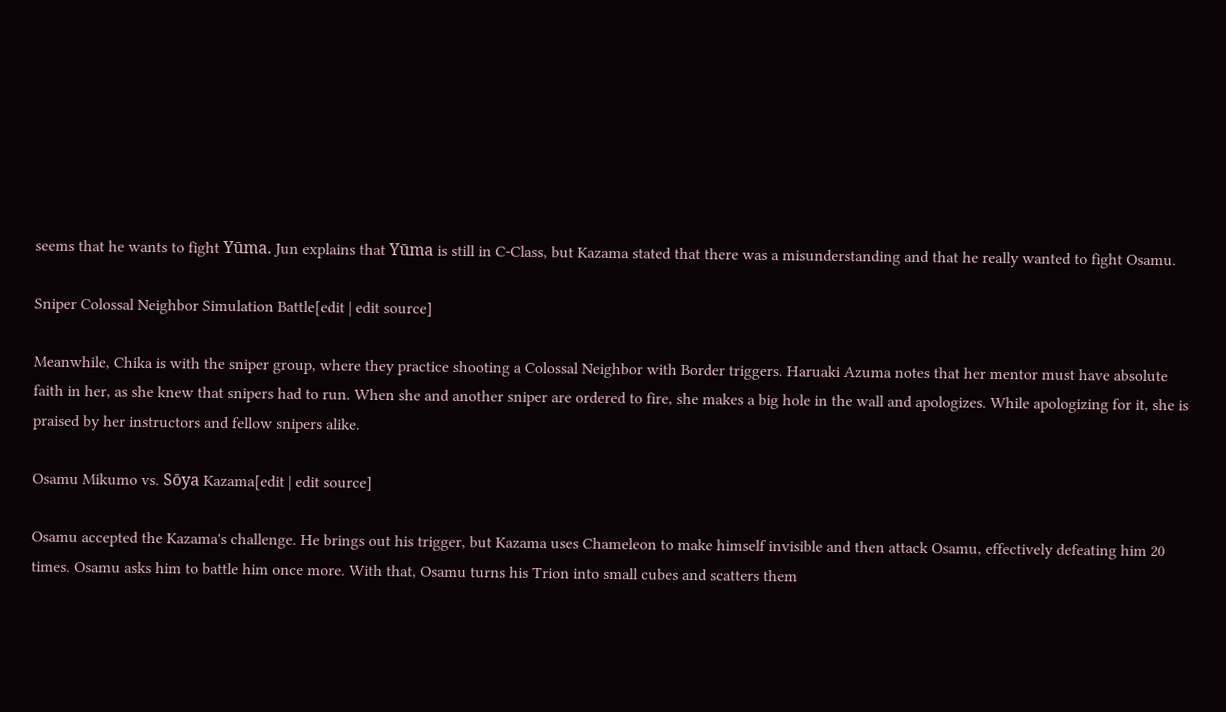seems that he wants to fight Yūma. Jun explains that Yūma is still in C-Class, but Kazama stated that there was a misunderstanding and that he really wanted to fight Osamu.

Sniper Colossal Neighbor Simulation Battle[edit | edit source]

Meanwhile, Chika is with the sniper group, where they practice shooting a Colossal Neighbor with Border triggers. Haruaki Azuma notes that her mentor must have absolute faith in her, as she knew that snipers had to run. When she and another sniper are ordered to fire, she makes a big hole in the wall and apologizes. While apologizing for it, she is praised by her instructors and fellow snipers alike.

Osamu Mikumo vs. Sōya Kazama[edit | edit source]

Osamu accepted the Kazama's challenge. He brings out his trigger, but Kazama uses Chameleon to make himself invisible and then attack Osamu, effectively defeating him 20 times. Osamu asks him to battle him once more. With that, Osamu turns his Trion into small cubes and scatters them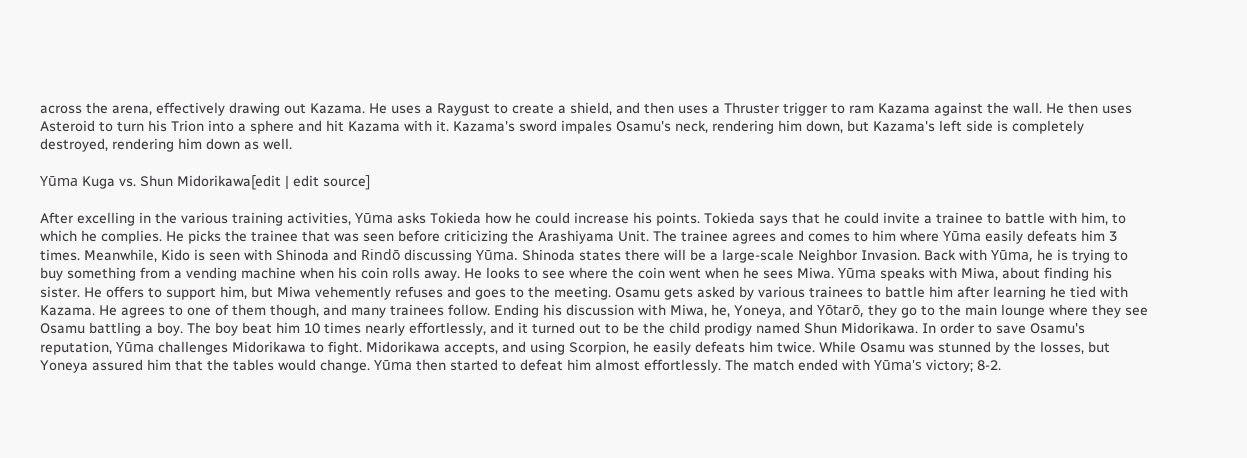across the arena, effectively drawing out Kazama. He uses a Raygust to create a shield, and then uses a Thruster trigger to ram Kazama against the wall. He then uses Asteroid to turn his Trion into a sphere and hit Kazama with it. Kazama's sword impales Osamu's neck, rendering him down, but Kazama's left side is completely destroyed, rendering him down as well.

Yūma Kuga vs. Shun Midorikawa[edit | edit source]

After excelling in the various training activities, Yūma asks Tokieda how he could increase his points. Tokieda says that he could invite a trainee to battle with him, to which he complies. He picks the trainee that was seen before criticizing the Arashiyama Unit. The trainee agrees and comes to him where Yūma easily defeats him 3 times. Meanwhile, Kido is seen with Shinoda and Rindō discussing Yūma. Shinoda states there will be a large-scale Neighbor Invasion. Back with Yūma, he is trying to buy something from a vending machine when his coin rolls away. He looks to see where the coin went when he sees Miwa. Yūma speaks with Miwa, about finding his sister. He offers to support him, but Miwa vehemently refuses and goes to the meeting. Osamu gets asked by various trainees to battle him after learning he tied with Kazama. He agrees to one of them though, and many trainees follow. Ending his discussion with Miwa, he, Yoneya, and Yōtarō, they go to the main lounge where they see Osamu battling a boy. The boy beat him 10 times nearly effortlessly, and it turned out to be the child prodigy named Shun Midorikawa. In order to save Osamu's reputation, Yūma challenges Midorikawa to fight. Midorikawa accepts, and using Scorpion, he easily defeats him twice. While Osamu was stunned by the losses, but Yoneya assured him that the tables would change. Yūma then started to defeat him almost effortlessly. The match ended with Yūma's victory; 8-2.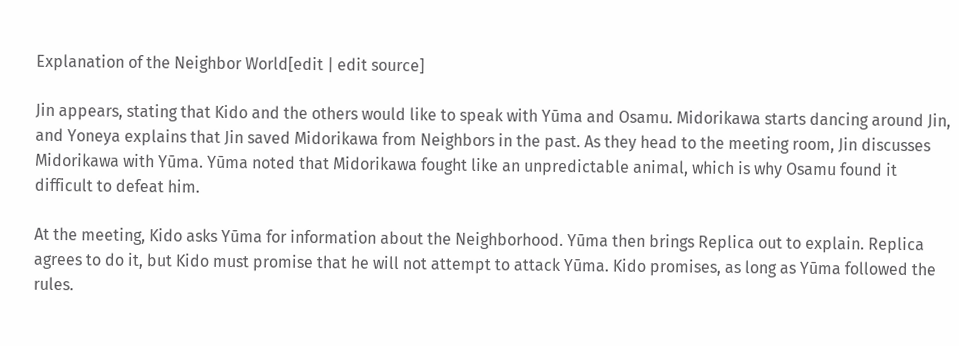Explanation of the Neighbor World[edit | edit source]

Jin appears, stating that Kido and the others would like to speak with Yūma and Osamu. Midorikawa starts dancing around Jin, and Yoneya explains that Jin saved Midorikawa from Neighbors in the past. As they head to the meeting room, Jin discusses Midorikawa with Yūma. Yūma noted that Midorikawa fought like an unpredictable animal, which is why Osamu found it difficult to defeat him.

At the meeting, Kido asks Yūma for information about the Neighborhood. Yūma then brings Replica out to explain. Replica agrees to do it, but Kido must promise that he will not attempt to attack Yūma. Kido promises, as long as Yūma followed the rules.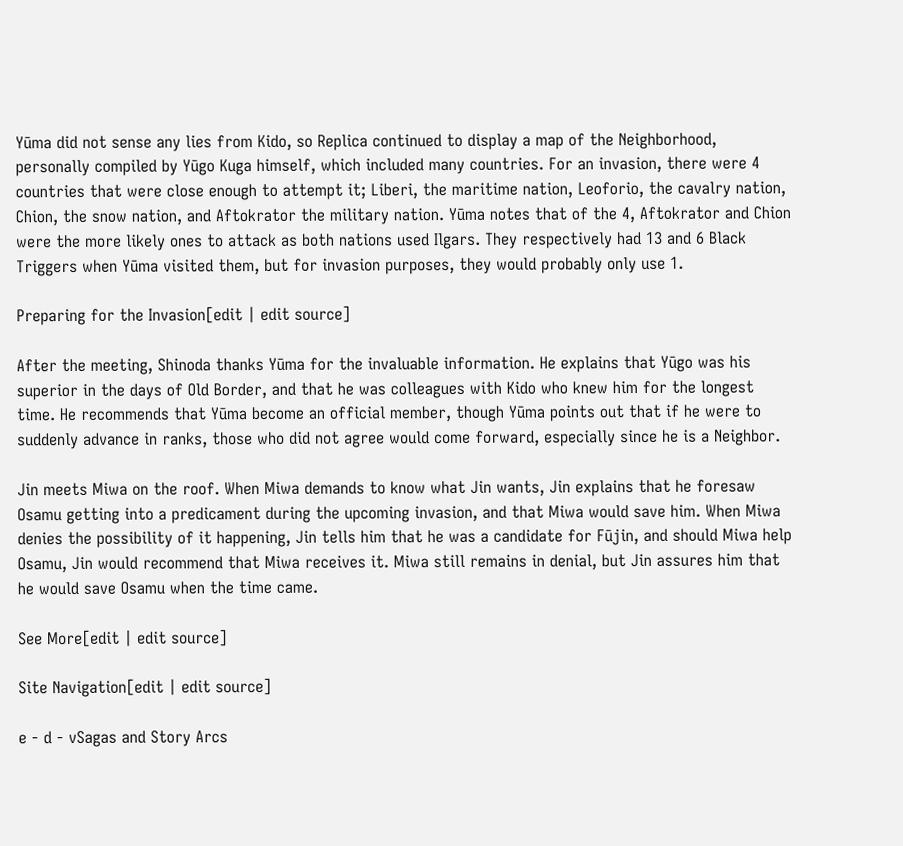Yūma did not sense any lies from Kido, so Replica continued to display a map of the Neighborhood, personally compiled by Yūgo Kuga himself, which included many countries. For an invasion, there were 4 countries that were close enough to attempt it; Liberi, the maritime nation, Leoforio, the cavalry nation, Chion, the snow nation, and Aftokrator the military nation. Yūma notes that of the 4, Aftokrator and Chion were the more likely ones to attack as both nations used Ilgars. They respectively had 13 and 6 Black Triggers when Yūma visited them, but for invasion purposes, they would probably only use 1.

Preparing for the Invasion[edit | edit source]

After the meeting, Shinoda thanks Yūma for the invaluable information. He explains that Yūgo was his superior in the days of Old Border, and that he was colleagues with Kido who knew him for the longest time. He recommends that Yūma become an official member, though Yūma points out that if he were to suddenly advance in ranks, those who did not agree would come forward, especially since he is a Neighbor.

Jin meets Miwa on the roof. When Miwa demands to know what Jin wants, Jin explains that he foresaw Osamu getting into a predicament during the upcoming invasion, and that Miwa would save him. When Miwa denies the possibility of it happening, Jin tells him that he was a candidate for Fūjin, and should Miwa help Osamu, Jin would recommend that Miwa receives it. Miwa still remains in denial, but Jin assures him that he would save Osamu when the time came.

See More[edit | edit source]

Site Navigation[edit | edit source]

e - d - vSagas and Story Arcs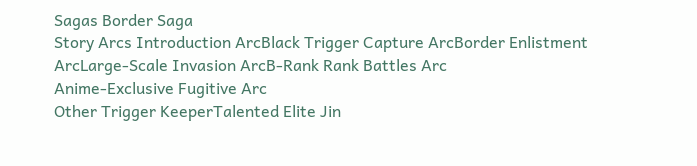Sagas Border Saga
Story Arcs Introduction ArcBlack Trigger Capture ArcBorder Enlistment ArcLarge-Scale Invasion ArcB-Rank Rank Battles Arc
Anime-Exclusive Fugitive Arc
Other Trigger KeeperTalented Elite Jin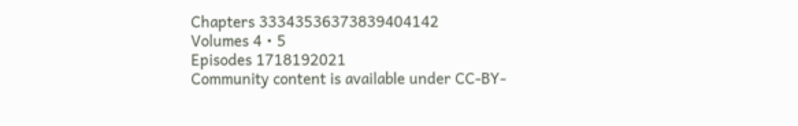Chapters 33343536373839404142
Volumes 4 • 5
Episodes 1718192021
Community content is available under CC-BY-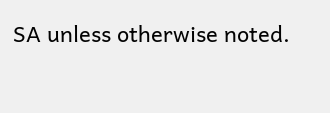SA unless otherwise noted.